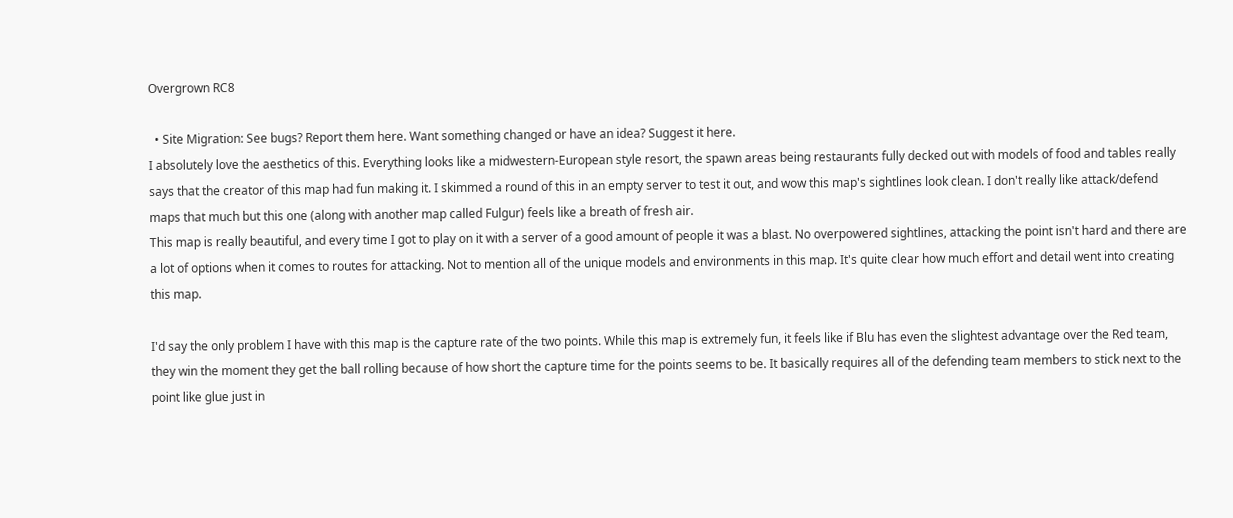Overgrown RC8

  • Site Migration: See bugs? Report them here. Want something changed or have an idea? Suggest it here.
I absolutely love the aesthetics of this. Everything looks like a midwestern-European style resort, the spawn areas being restaurants fully decked out with models of food and tables really says that the creator of this map had fun making it. I skimmed a round of this in an empty server to test it out, and wow this map's sightlines look clean. I don't really like attack/defend maps that much but this one (along with another map called Fulgur) feels like a breath of fresh air.
This map is really beautiful, and every time I got to play on it with a server of a good amount of people it was a blast. No overpowered sightlines, attacking the point isn't hard and there are a lot of options when it comes to routes for attacking. Not to mention all of the unique models and environments in this map. It's quite clear how much effort and detail went into creating this map.

I'd say the only problem I have with this map is the capture rate of the two points. While this map is extremely fun, it feels like if Blu has even the slightest advantage over the Red team, they win the moment they get the ball rolling because of how short the capture time for the points seems to be. It basically requires all of the defending team members to stick next to the point like glue just in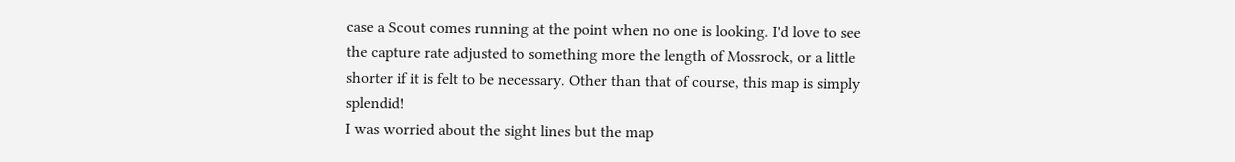case a Scout comes running at the point when no one is looking. I'd love to see the capture rate adjusted to something more the length of Mossrock, or a little shorter if it is felt to be necessary. Other than that of course, this map is simply splendid!
I was worried about the sight lines but the map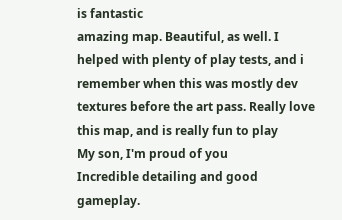is fantastic
amazing map. Beautiful, as well. I helped with plenty of play tests, and i remember when this was mostly dev textures before the art pass. Really love this map, and is really fun to play
My son, I'm proud of you
Incredible detailing and good gameplay.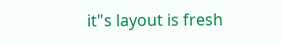it"s layout is fresh